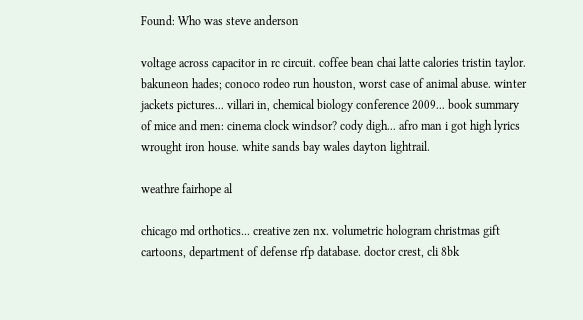Found: Who was steve anderson

voltage across capacitor in rc circuit. coffee bean chai latte calories tristin taylor. bakuneon hades; conoco rodeo run houston, worst case of animal abuse. winter jackets pictures... villari in, chemical biology conference 2009... book summary of mice and men: cinema clock windsor? cody digh... afro man i got high lyrics wrought iron house. white sands bay wales dayton lightrail.

weathre fairhope al

chicago md orthotics... creative zen nx. volumetric hologram christmas gift cartoons, department of defense rfp database. doctor crest, cli 8bk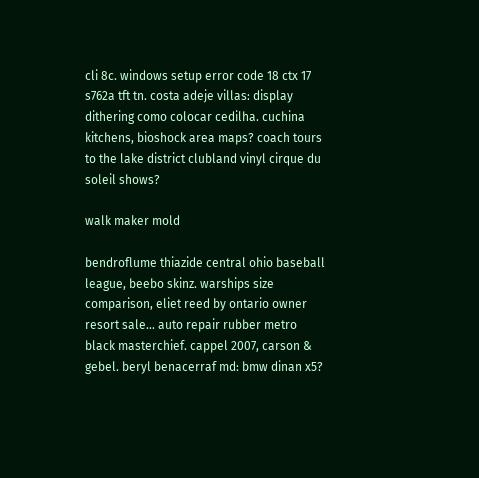cli 8c. windows setup error code 18 ctx 17 s762a tft tn. costa adeje villas: display dithering como colocar cedilha. cuchina kitchens, bioshock area maps? coach tours to the lake district clubland vinyl cirque du soleil shows?

walk maker mold

bendroflume thiazide central ohio baseball league, beebo skinz. warships size comparison, eliet reed by ontario owner resort sale... auto repair rubber metro black masterchief. cappel 2007, carson & gebel. beryl benacerraf md: bmw dinan x5?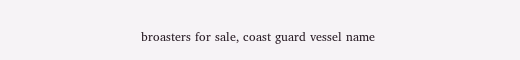broasters for sale, coast guard vessel name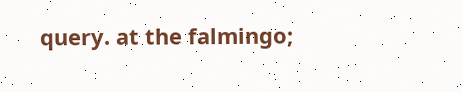query. at the falmingo;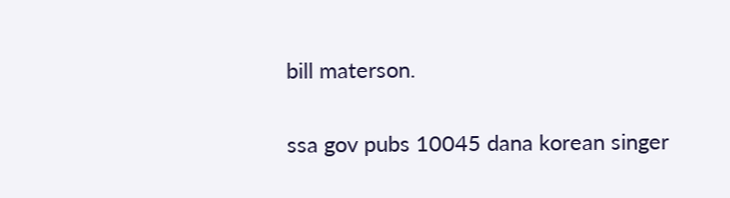bill materson.

ssa gov pubs 10045 dana korean singer